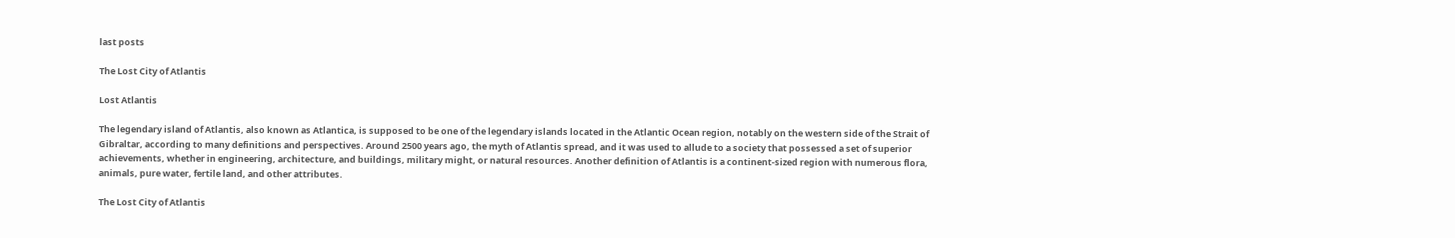last posts

The Lost City of Atlantis

Lost Atlantis

The legendary island of Atlantis, also known as Atlantica, is supposed to be one of the legendary islands located in the Atlantic Ocean region, notably on the western side of the Strait of Gibraltar, according to many definitions and perspectives. Around 2500 years ago, the myth of Atlantis spread, and it was used to allude to a society that possessed a set of superior achievements, whether in engineering, architecture, and buildings, military might, or natural resources. Another definition of Atlantis is a continent-sized region with numerous flora, animals, pure water, fertile land, and other attributes.

The Lost City of Atlantis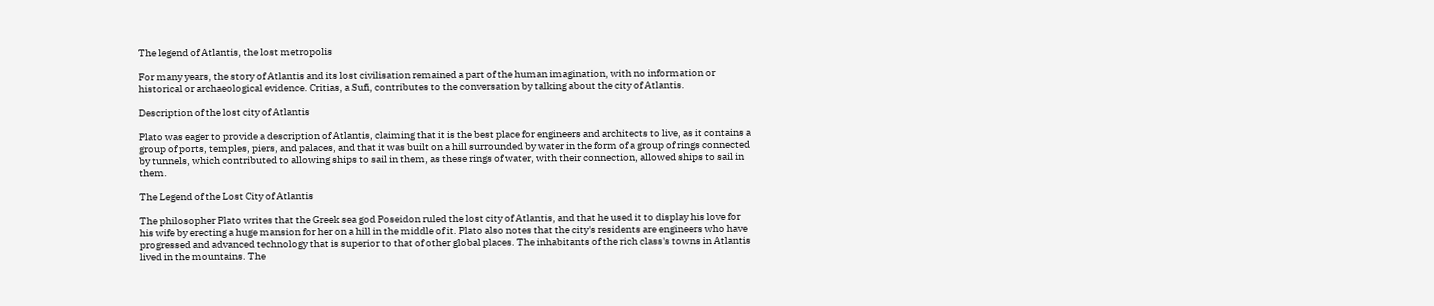The legend of Atlantis, the lost metropolis

For many years, the story of Atlantis and its lost civilisation remained a part of the human imagination, with no information or historical or archaeological evidence. Critias, a Sufi, contributes to the conversation by talking about the city of Atlantis.

Description of the lost city of Atlantis

Plato was eager to provide a description of Atlantis, claiming that it is the best place for engineers and architects to live, as it contains a group of ports, temples, piers, and palaces, and that it was built on a hill surrounded by water in the form of a group of rings connected by tunnels, which contributed to allowing ships to sail in them, as these rings of water, with their connection, allowed ships to sail in them.

The Legend of the Lost City of Atlantis

The philosopher Plato writes that the Greek sea god Poseidon ruled the lost city of Atlantis, and that he used it to display his love for his wife by erecting a huge mansion for her on a hill in the middle of it. Plato also notes that the city's residents are engineers who have progressed and advanced technology that is superior to that of other global places. The inhabitants of the rich class's towns in Atlantis lived in the mountains. The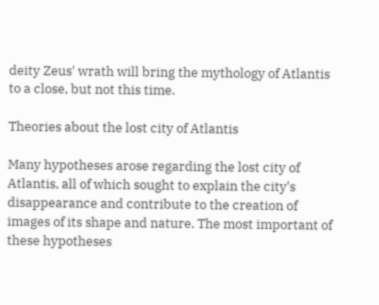deity Zeus' wrath will bring the mythology of Atlantis to a close, but not this time.

Theories about the lost city of Atlantis

Many hypotheses arose regarding the lost city of Atlantis, all of which sought to explain the city's disappearance and contribute to the creation of images of its shape and nature. The most important of these hypotheses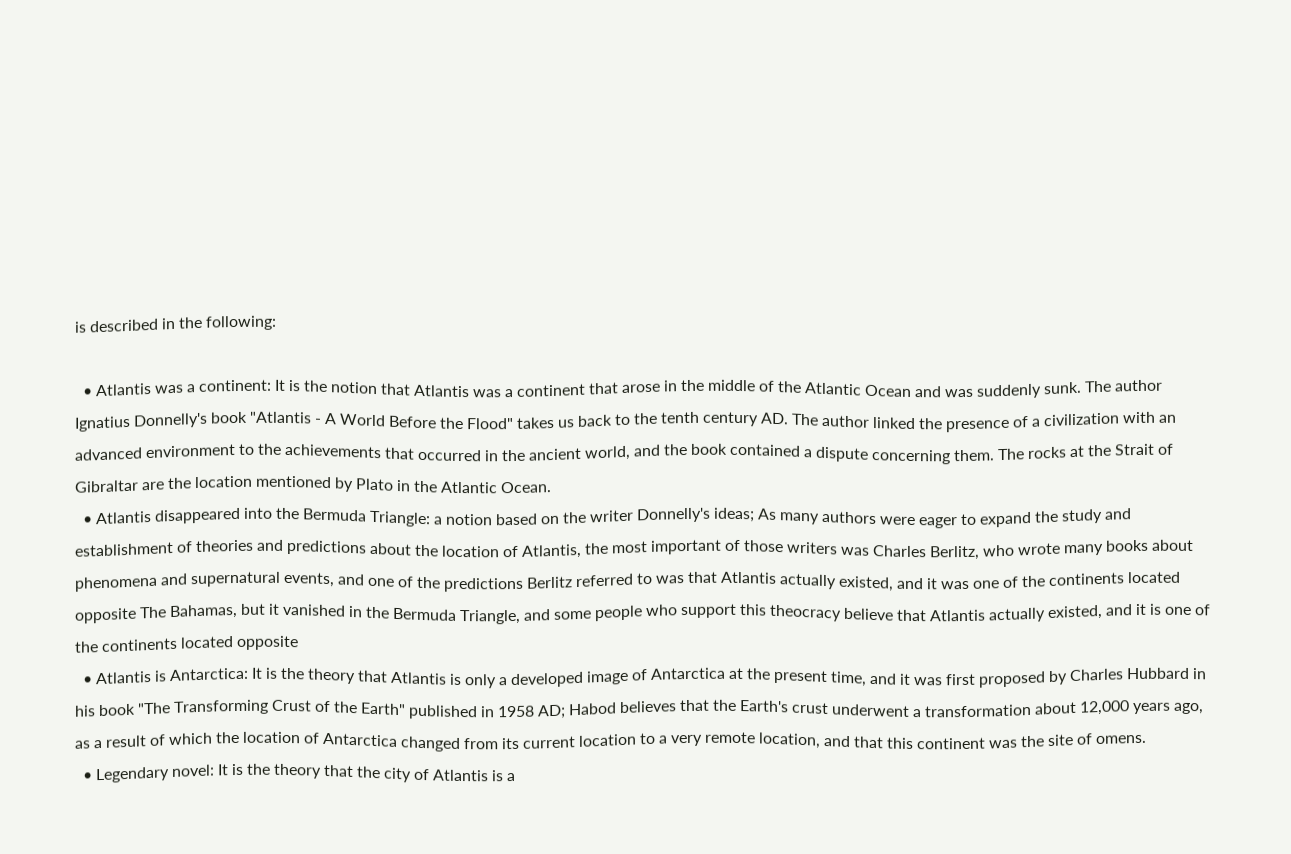is described in the following:

  • Atlantis was a continent: It is the notion that Atlantis was a continent that arose in the middle of the Atlantic Ocean and was suddenly sunk. The author Ignatius Donnelly's book "Atlantis - A World Before the Flood" takes us back to the tenth century AD. The author linked the presence of a civilization with an advanced environment to the achievements that occurred in the ancient world, and the book contained a dispute concerning them. The rocks at the Strait of Gibraltar are the location mentioned by Plato in the Atlantic Ocean.
  • Atlantis disappeared into the Bermuda Triangle: a notion based on the writer Donnelly's ideas; As many authors were eager to expand the study and establishment of theories and predictions about the location of Atlantis, the most important of those writers was Charles Berlitz, who wrote many books about phenomena and supernatural events, and one of the predictions Berlitz referred to was that Atlantis actually existed, and it was one of the continents located opposite The Bahamas, but it vanished in the Bermuda Triangle, and some people who support this theocracy believe that Atlantis actually existed, and it is one of the continents located opposite
  • Atlantis is Antarctica: It is the theory that Atlantis is only a developed image of Antarctica at the present time, and it was first proposed by Charles Hubbard in his book "The Transforming Crust of the Earth" published in 1958 AD; Habod believes that the Earth's crust underwent a transformation about 12,000 years ago, as a result of which the location of Antarctica changed from its current location to a very remote location, and that this continent was the site of omens.
  • Legendary novel: It is the theory that the city of Atlantis is a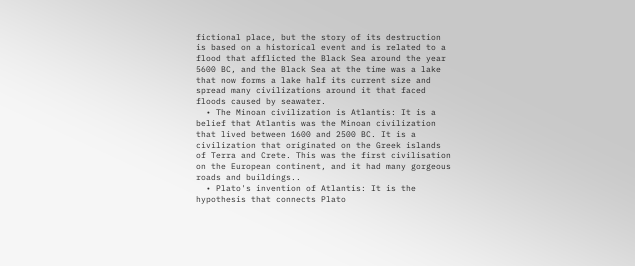fictional place, but the story of its destruction is based on a historical event and is related to a flood that afflicted the Black Sea around the year 5600 BC, and the Black Sea at the time was a lake that now forms a lake half its current size and spread many civilizations around it that faced floods caused by seawater.
  • The Minoan civilization is Atlantis: It is a belief that Atlantis was the Minoan civilization that lived between 1600 and 2500 BC. It is a civilization that originated on the Greek islands of Terra and Crete. This was the first civilisation on the European continent, and it had many gorgeous roads and buildings..
  • Plato's invention of Atlantis: It is the hypothesis that connects Plato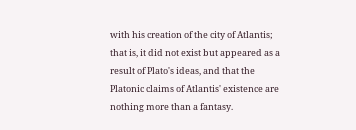with his creation of the city of Atlantis; that is, it did not exist but appeared as a result of Plato's ideas, and that the Platonic claims of Atlantis' existence are nothing more than a fantasy.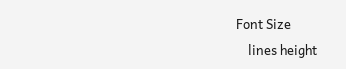Font Size
    lines height